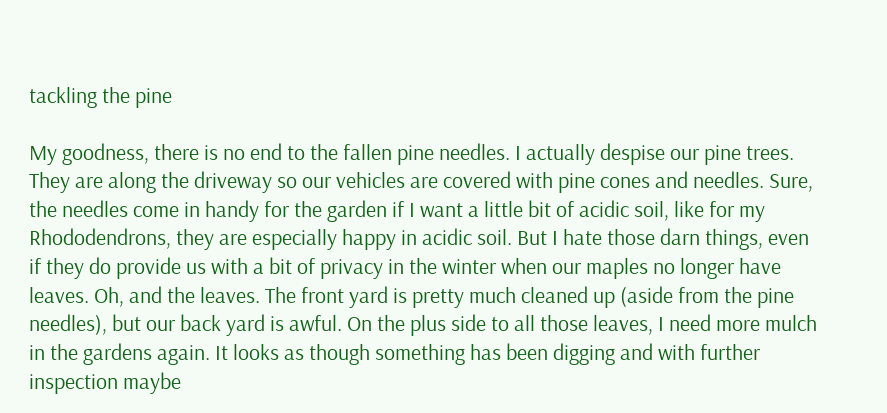tackling the pine

My goodness, there is no end to the fallen pine needles. I actually despise our pine trees. They are along the driveway so our vehicles are covered with pine cones and needles. Sure, the needles come in handy for the garden if I want a little bit of acidic soil, like for my Rhododendrons, they are especially happy in acidic soil. But I hate those darn things, even if they do provide us with a bit of privacy in the winter when our maples no longer have leaves. Oh, and the leaves. The front yard is pretty much cleaned up (aside from the pine needles), but our back yard is awful. On the plus side to all those leaves, I need more mulch in the gardens again. It looks as though something has been digging and with further inspection maybe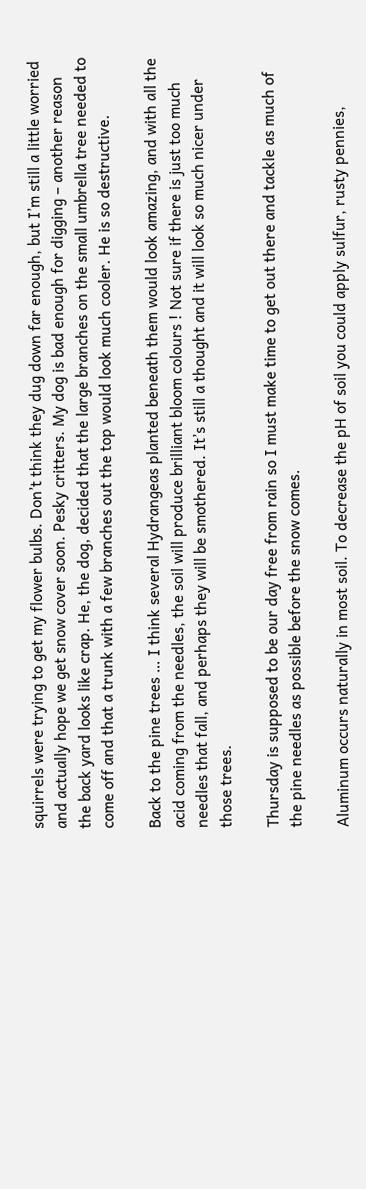squirrels were trying to get my flower bulbs. Don’t think they dug down far enough, but I’m still a little worried and actually hope we get snow cover soon. Pesky critters. My dog is bad enough for digging – another reason the back yard looks like crap. He, the dog, decided that the large branches on the small umbrella tree needed to come off and that a trunk with a few branches out the top would look much cooler. He is so destructive.

Back to the pine trees … I think several Hydrangeas planted beneath them would look amazing, and with all the acid coming from the needles, the soil will produce brilliant bloom colours ! Not sure if there is just too much needles that fall, and perhaps they will be smothered. It’s still a thought and it will look so much nicer under those trees.

Thursday is supposed to be our day free from rain so I must make time to get out there and tackle as much of the pine needles as possible before the snow comes.

Aluminum occurs naturally in most soil. To decrease the pH of soil you could apply sulfur, rusty pennies,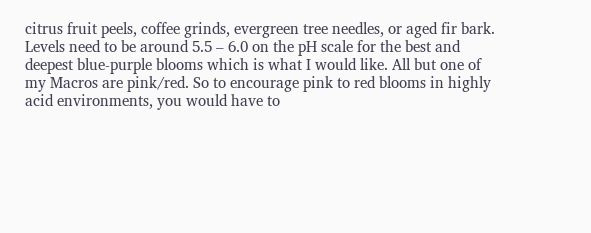citrus fruit peels, coffee grinds, evergreen tree needles, or aged fir bark. Levels need to be around 5.5 – 6.0 on the pH scale for the best and deepest blue-purple blooms which is what I would like. All but one of my Macros are pink/red. So to encourage pink to red blooms in highly acid environments, you would have to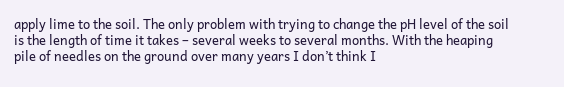apply lime to the soil. The only problem with trying to change the pH level of the soil is the length of time it takes – several weeks to several months. With the heaping pile of needles on the ground over many years I don’t think I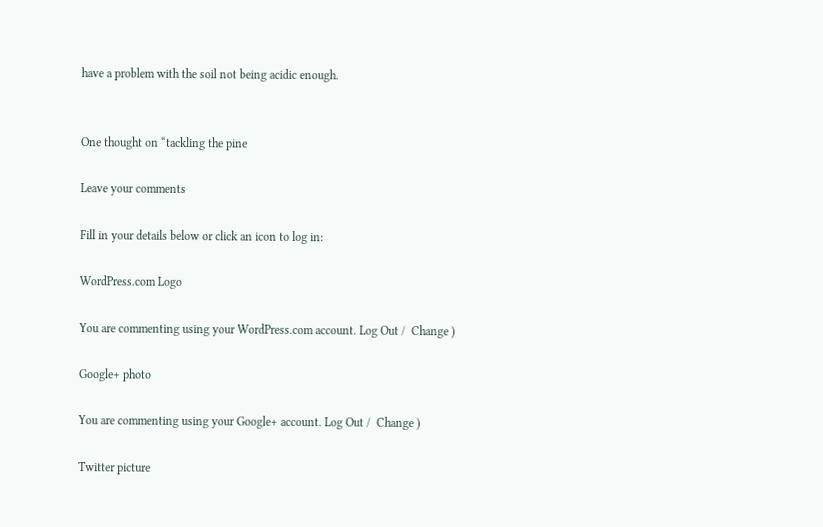have a problem with the soil not being acidic enough.


One thought on “tackling the pine

Leave your comments

Fill in your details below or click an icon to log in:

WordPress.com Logo

You are commenting using your WordPress.com account. Log Out /  Change )

Google+ photo

You are commenting using your Google+ account. Log Out /  Change )

Twitter picture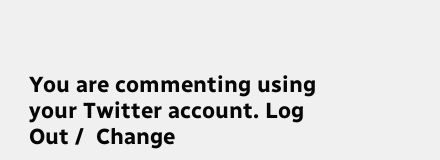You are commenting using your Twitter account. Log Out /  Change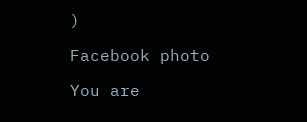)

Facebook photo

You are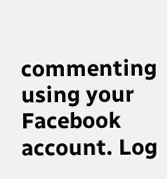commenting using your Facebook account. Log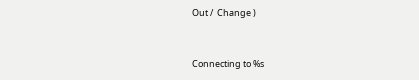Out /  Change )


Connecting to %s